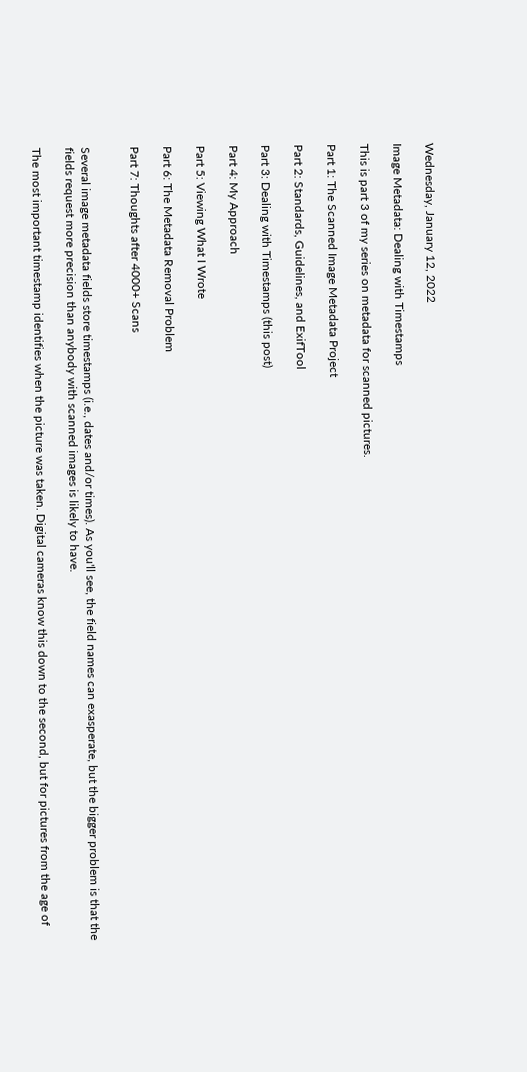Wednesday, January 12, 2022

Image Metadata: Dealing with Timestamps

This is part 3 of my series on metadata for scanned pictures.

Part 1: The Scanned Image Metadata Project

Part 2: Standards, Guidelines, and ExifTool

Part 3: Dealing with Timestamps (this post)

Part 4: My Approach

Part 5: Viewing What I Wrote

Part 6: The Metadata Removal Problem

Part 7: Thoughts after 4000+ Scans


Several image metadata fields store timestamps (i.e., dates and/or times). As you'll see, the field names can exasperate, but the bigger problem is that the fields request more precision than anybody with scanned images is likely to have.

The most important timestamp identifies when the picture was taken. Digital cameras know this down to the second, but for pictures from the age of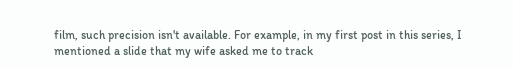film, such precision isn't available. For example, in my first post in this series, I mentioned a slide that my wife asked me to track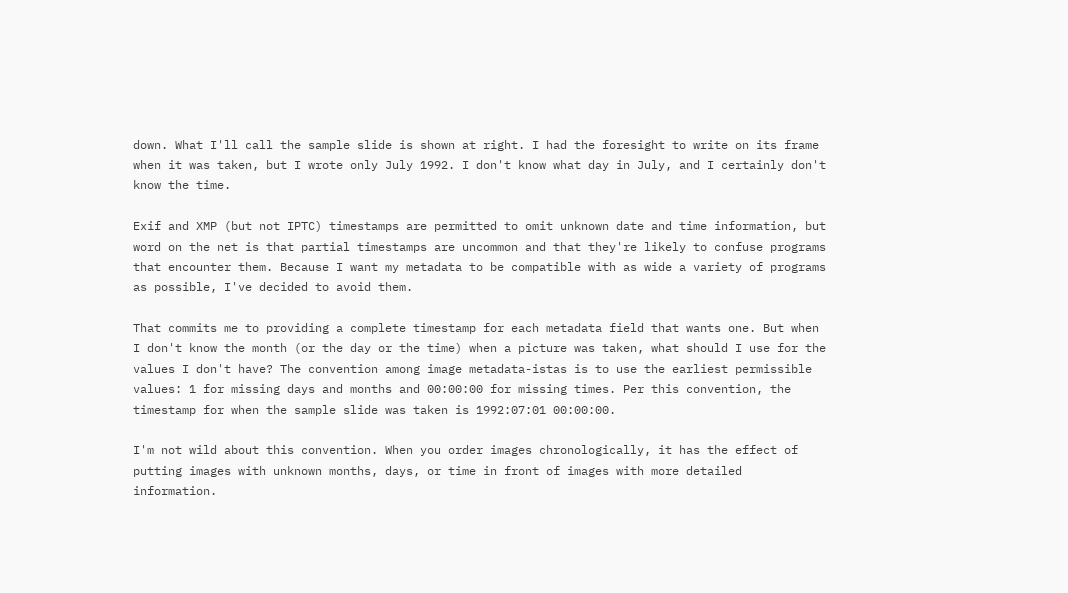down. What I'll call the sample slide is shown at right. I had the foresight to write on its frame when it was taken, but I wrote only July 1992. I don't know what day in July, and I certainly don't know the time.

Exif and XMP (but not IPTC) timestamps are permitted to omit unknown date and time information, but word on the net is that partial timestamps are uncommon and that they're likely to confuse programs that encounter them. Because I want my metadata to be compatible with as wide a variety of programs as possible, I've decided to avoid them.

That commits me to providing a complete timestamp for each metadata field that wants one. But when I don't know the month (or the day or the time) when a picture was taken, what should I use for the values I don't have? The convention among image metadata-istas is to use the earliest permissible values: 1 for missing days and months and 00:00:00 for missing times. Per this convention, the timestamp for when the sample slide was taken is 1992:07:01 00:00:00.

I'm not wild about this convention. When you order images chronologically, it has the effect of putting images with unknown months, days, or time in front of images with more detailed information.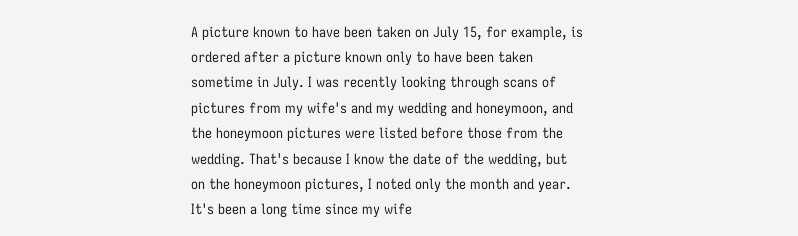A picture known to have been taken on July 15, for example, is ordered after a picture known only to have been taken sometime in July. I was recently looking through scans of pictures from my wife's and my wedding and honeymoon, and the honeymoon pictures were listed before those from the wedding. That's because I know the date of the wedding, but on the honeymoon pictures, I noted only the month and year. It's been a long time since my wife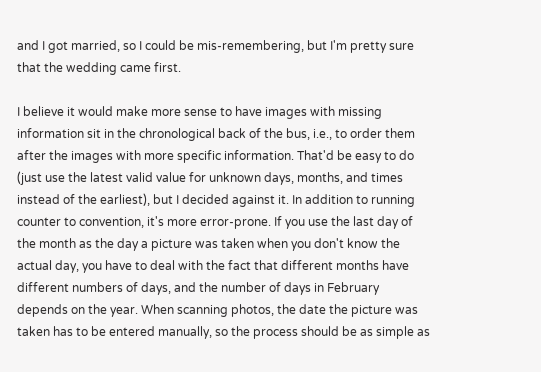and I got married, so I could be mis-remembering, but I'm pretty sure that the wedding came first.

I believe it would make more sense to have images with missing information sit in the chronological back of the bus, i.e., to order them after the images with more specific information. That'd be easy to do (just use the latest valid value for unknown days, months, and times instead of the earliest), but I decided against it. In addition to running counter to convention, it's more error-prone. If you use the last day of the month as the day a picture was taken when you don't know the actual day, you have to deal with the fact that different months have different numbers of days, and the number of days in February depends on the year. When scanning photos, the date the picture was taken has to be entered manually, so the process should be as simple as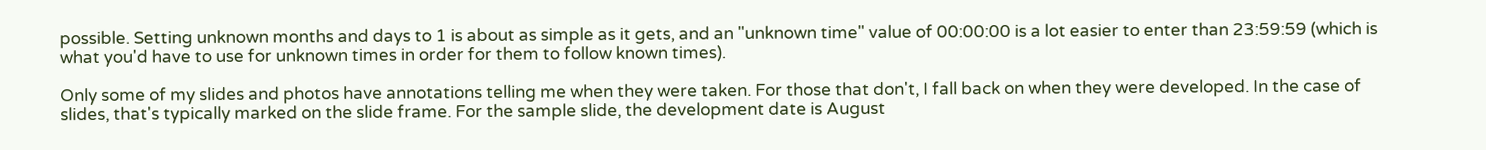possible. Setting unknown months and days to 1 is about as simple as it gets, and an "unknown time" value of 00:00:00 is a lot easier to enter than 23:59:59 (which is what you'd have to use for unknown times in order for them to follow known times).

Only some of my slides and photos have annotations telling me when they were taken. For those that don't, I fall back on when they were developed. In the case of slides, that's typically marked on the slide frame. For the sample slide, the development date is August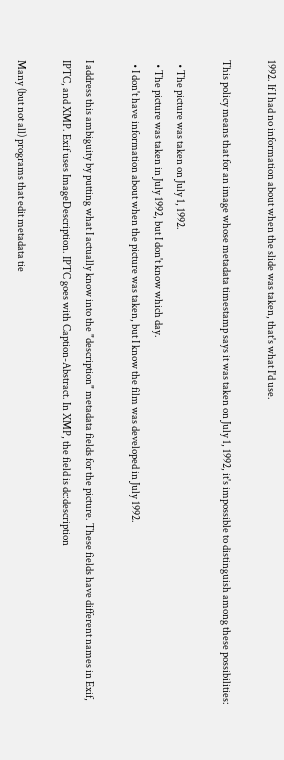1992. If I had no information about when the slide was taken, that's what I'd use.

This policy means that for an image whose metadata timestamp says it was taken on July 1, 1992, it's impossible to distinguish among these possibilities:

  • The picture was taken on July 1, 1992.
  • The picture was taken in July 1992, but I don't know which day.
  • I don't have information about when the picture was taken, but I know the film was developed in July 1992.

I address this ambiguity by putting what I actually know into the "description" metadata fields for the picture. These fields have different names in Exif, IPTC, and XMP. Exif uses ImageDescription. IPTC goes with Caption-Abstract. In XMP, the field is dc:description

Many (but not all) programs that edit metadata tie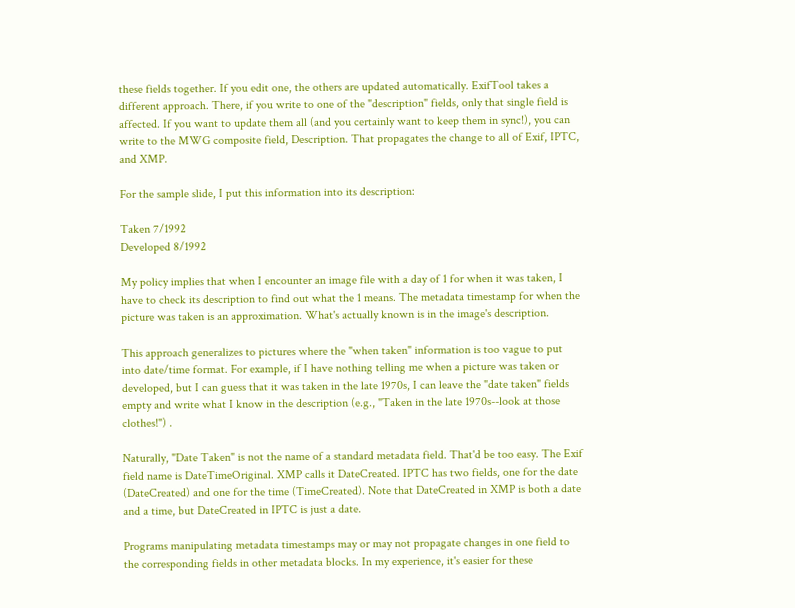these fields together. If you edit one, the others are updated automatically. ExifTool takes a different approach. There, if you write to one of the "description" fields, only that single field is affected. If you want to update them all (and you certainly want to keep them in sync!), you can write to the MWG composite field, Description. That propagates the change to all of Exif, IPTC, and XMP.

For the sample slide, I put this information into its description:

Taken 7/1992
Developed 8/1992

My policy implies that when I encounter an image file with a day of 1 for when it was taken, I have to check its description to find out what the 1 means. The metadata timestamp for when the picture was taken is an approximation. What's actually known is in the image's description.

This approach generalizes to pictures where the "when taken" information is too vague to put into date/time format. For example, if I have nothing telling me when a picture was taken or developed, but I can guess that it was taken in the late 1970s, I can leave the "date taken" fields empty and write what I know in the description (e.g., "Taken in the late 1970s--look at those clothes!") .

Naturally, "Date Taken" is not the name of a standard metadata field. That'd be too easy. The Exif field name is DateTimeOriginal. XMP calls it DateCreated. IPTC has two fields, one for the date (DateCreated) and one for the time (TimeCreated). Note that DateCreated in XMP is both a date and a time, but DateCreated in IPTC is just a date.

Programs manipulating metadata timestamps may or may not propagate changes in one field to the corresponding fields in other metadata blocks. In my experience, it's easier for these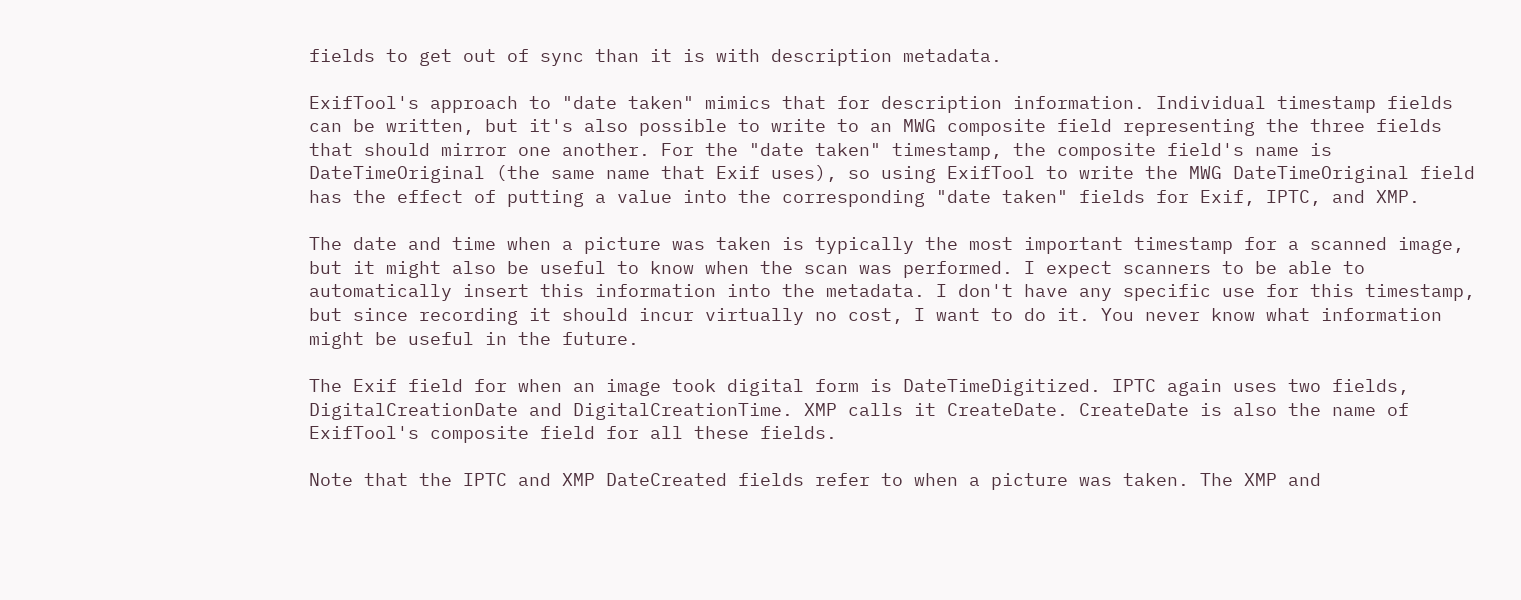fields to get out of sync than it is with description metadata.

ExifTool's approach to "date taken" mimics that for description information. Individual timestamp fields can be written, but it's also possible to write to an MWG composite field representing the three fields that should mirror one another. For the "date taken" timestamp, the composite field's name is DateTimeOriginal (the same name that Exif uses), so using ExifTool to write the MWG DateTimeOriginal field has the effect of putting a value into the corresponding "date taken" fields for Exif, IPTC, and XMP.

The date and time when a picture was taken is typically the most important timestamp for a scanned image, but it might also be useful to know when the scan was performed. I expect scanners to be able to automatically insert this information into the metadata. I don't have any specific use for this timestamp, but since recording it should incur virtually no cost, I want to do it. You never know what information might be useful in the future.

The Exif field for when an image took digital form is DateTimeDigitized. IPTC again uses two fields, DigitalCreationDate and DigitalCreationTime. XMP calls it CreateDate. CreateDate is also the name of ExifTool's composite field for all these fields.

Note that the IPTC and XMP DateCreated fields refer to when a picture was taken. The XMP and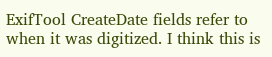ExifTool CreateDate fields refer to when it was digitized. I think this is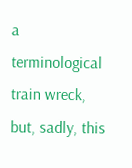a terminological train wreck, but, sadly, this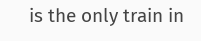is the only train in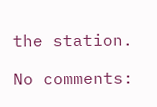the station.

No comments: